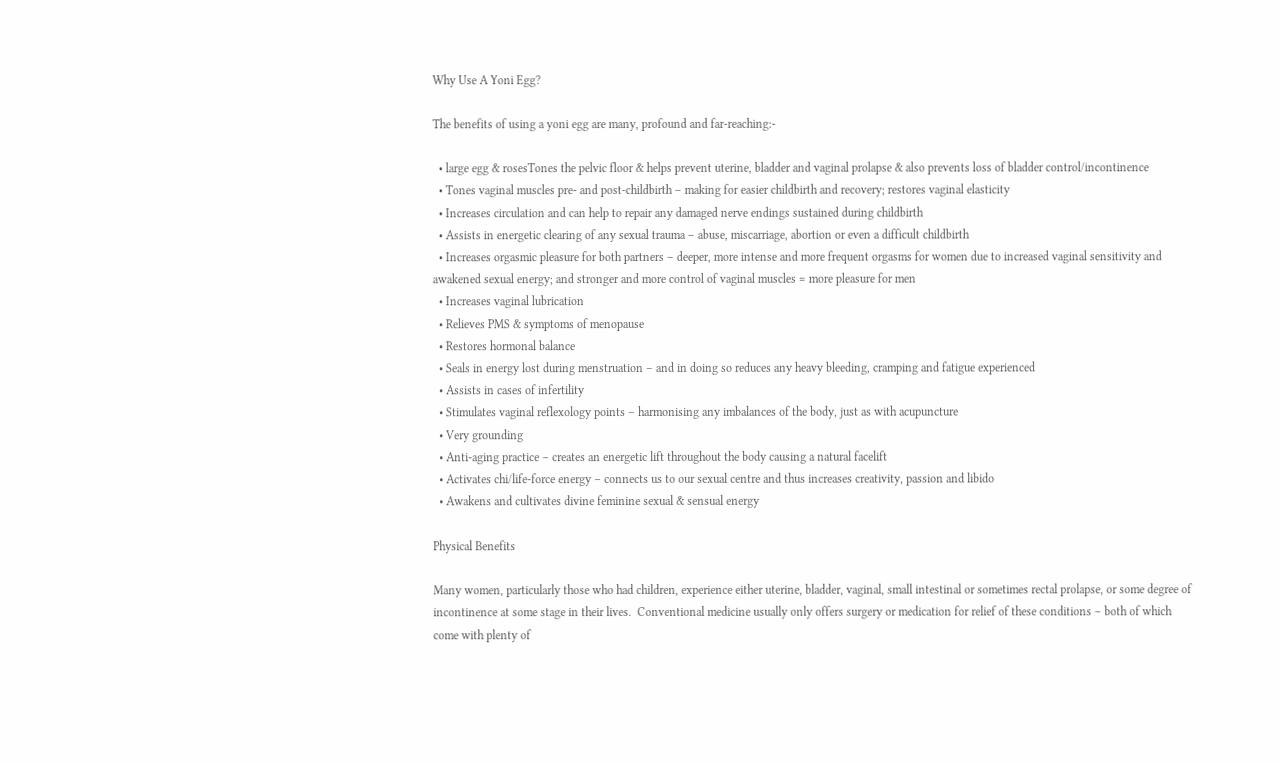Why Use A Yoni Egg?

The benefits of using a yoni egg are many, profound and far-reaching:-

  • large egg & rosesTones the pelvic floor & helps prevent uterine, bladder and vaginal prolapse & also prevents loss of bladder control/incontinence
  • Tones vaginal muscles pre- and post-childbirth – making for easier childbirth and recovery; restores vaginal elasticity
  • Increases circulation and can help to repair any damaged nerve endings sustained during childbirth
  • Assists in energetic clearing of any sexual trauma – abuse, miscarriage, abortion or even a difficult childbirth
  • Increases orgasmic pleasure for both partners – deeper, more intense and more frequent orgasms for women due to increased vaginal sensitivity and awakened sexual energy; and stronger and more control of vaginal muscles = more pleasure for men
  • Increases vaginal lubrication
  • Relieves PMS & symptoms of menopause
  • Restores hormonal balance
  • Seals in energy lost during menstruation – and in doing so reduces any heavy bleeding, cramping and fatigue experienced
  • Assists in cases of infertility
  • Stimulates vaginal reflexology points – harmonising any imbalances of the body, just as with acupuncture
  • Very grounding
  • Anti-aging practice – creates an energetic lift throughout the body causing a natural facelift
  • Activates chi/life-force energy – connects us to our sexual centre and thus increases creativity, passion and libido
  • Awakens and cultivates divine feminine sexual & sensual energy

Physical Benefits

Many women, particularly those who had children, experience either uterine, bladder, vaginal, small intestinal or sometimes rectal prolapse, or some degree of incontinence at some stage in their lives.  Conventional medicine usually only offers surgery or medication for relief of these conditions – both of which come with plenty of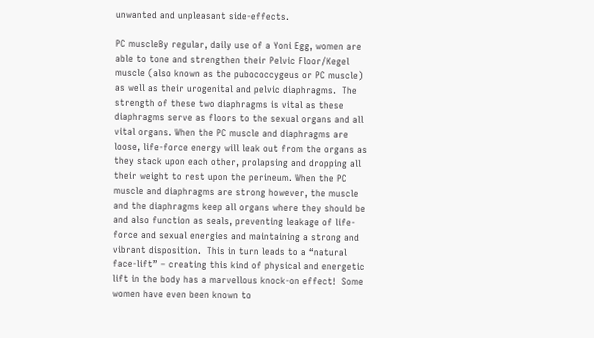unwanted and unpleasant side-effects.

PC muscleBy regular, daily use of a Yoni Egg, women are able to tone and strengthen their Pelvic Floor/Kegel muscle (also known as the pubococcygeus or PC muscle) as well as their urogenital and pelvic diaphragms.  The strength of these two diaphragms is vital as these diaphragms serve as floors to the sexual organs and all vital organs. When the PC muscle and diaphragms are loose, life-force energy will leak out from the organs as they stack upon each other, prolapsing and dropping all their weight to rest upon the perineum. When the PC muscle and diaphragms are strong however, the muscle and the diaphragms keep all organs where they should be and also function as seals, preventing leakage of life-force and sexual energies and maintaining a strong and vibrant disposition.  This in turn leads to a “natural face-lift” – creating this kind of physical and energetic lift in the body has a marvellous knock-on effect!  Some women have even been known to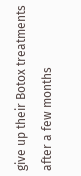give up their Botox treatments after a few months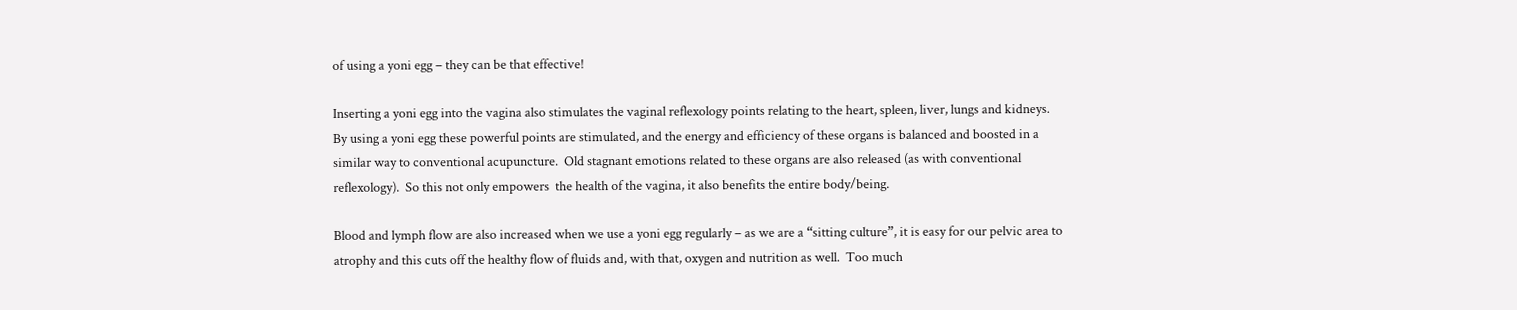of using a yoni egg – they can be that effective!

Inserting a yoni egg into the vagina also stimulates the vaginal reflexology points relating to the heart, spleen, liver, lungs and kidneys. By using a yoni egg these powerful points are stimulated, and the energy and efficiency of these organs is balanced and boosted in a similar way to conventional acupuncture.  Old stagnant emotions related to these organs are also released (as with conventional reflexology).  So this not only empowers  the health of the vagina, it also benefits the entire body/being.

Blood and lymph flow are also increased when we use a yoni egg regularly – as we are a “sitting culture”, it is easy for our pelvic area to atrophy and this cuts off the healthy flow of fluids and, with that, oxygen and nutrition as well.  Too much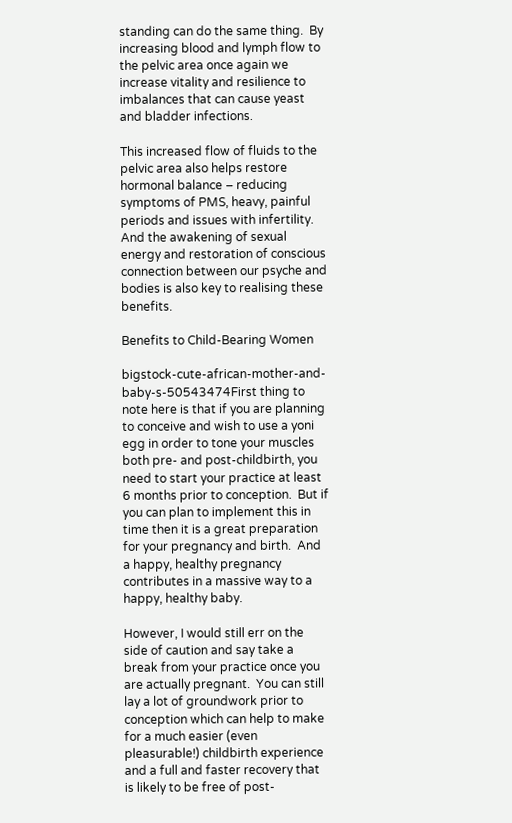standing can do the same thing.  By increasing blood and lymph flow to the pelvic area once again we increase vitality and resilience to imbalances that can cause yeast and bladder infections.

This increased flow of fluids to the pelvic area also helps restore hormonal balance – reducing symptoms of PMS, heavy, painful periods and issues with infertility.  And the awakening of sexual energy and restoration of conscious connection between our psyche and bodies is also key to realising these benefits.

Benefits to Child-Bearing Women

bigstock-cute-african-mother-and-baby-s-50543474First thing to note here is that if you are planning to conceive and wish to use a yoni egg in order to tone your muscles both pre- and post-childbirth, you need to start your practice at least 6 months prior to conception.  But if you can plan to implement this in time then it is a great preparation for your pregnancy and birth.  And a happy, healthy pregnancy contributes in a massive way to a happy, healthy baby.

However, I would still err on the side of caution and say take a break from your practice once you are actually pregnant.  You can still lay a lot of groundwork prior to conception which can help to make for a much easier (even pleasurable!) childbirth experience and a full and faster recovery that is likely to be free of post-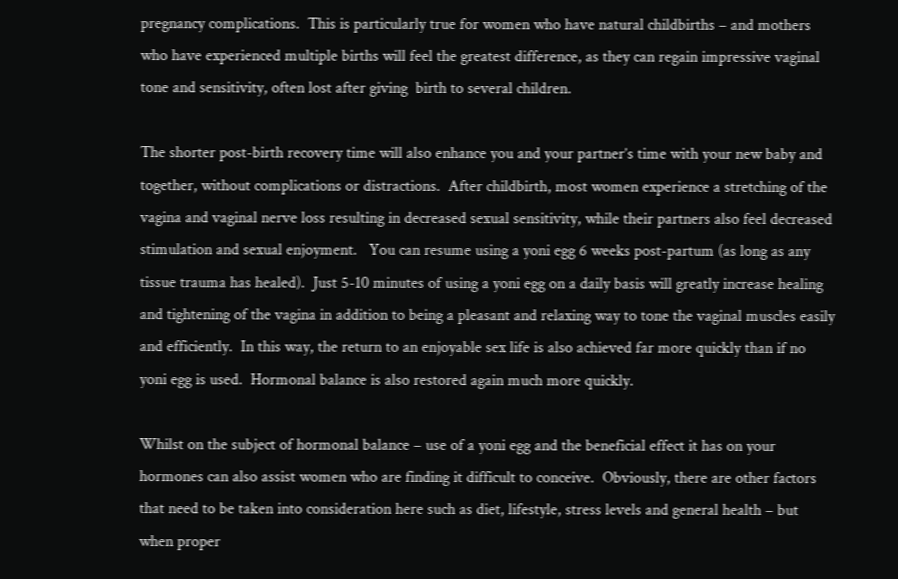pregnancy complications.  This is particularly true for women who have natural childbirths – and mothers who have experienced multiple births will feel the greatest difference, as they can regain impressive vaginal tone and sensitivity, often lost after giving  birth to several children.

The shorter post-birth recovery time will also enhance you and your partner’s time with your new baby and together, without complications or distractions.  After childbirth, most women experience a stretching of the vagina and vaginal nerve loss resulting in decreased sexual sensitivity, while their partners also feel decreased stimulation and sexual enjoyment.   You can resume using a yoni egg 6 weeks post-partum (as long as any tissue trauma has healed).  Just 5-10 minutes of using a yoni egg on a daily basis will greatly increase healing and tightening of the vagina in addition to being a pleasant and relaxing way to tone the vaginal muscles easily and efficiently.  In this way, the return to an enjoyable sex life is also achieved far more quickly than if no yoni egg is used.  Hormonal balance is also restored again much more quickly.

Whilst on the subject of hormonal balance – use of a yoni egg and the beneficial effect it has on your hormones can also assist women who are finding it difficult to conceive.  Obviously, there are other factors that need to be taken into consideration here such as diet, lifestyle, stress levels and general health – but when proper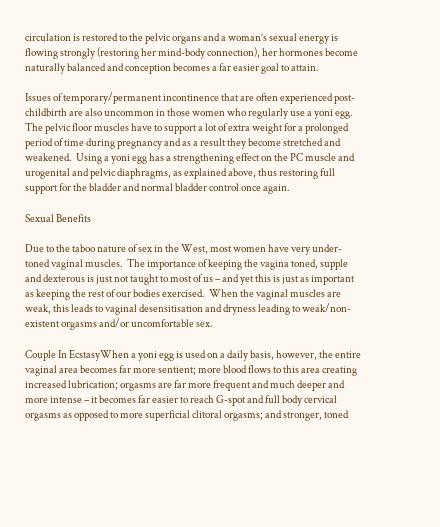circulation is restored to the pelvic organs and a woman’s sexual energy is flowing strongly (restoring her mind-body connection), her hormones become naturally balanced and conception becomes a far easier goal to attain.

Issues of temporary/permanent incontinence that are often experienced post-childbirth are also uncommon in those women who regularly use a yoni egg.  The pelvic floor muscles have to support a lot of extra weight for a prolonged period of time during pregnancy and as a result they become stretched and weakened.  Using a yoni egg has a strengthening effect on the PC muscle and urogenital and pelvic diaphragms, as explained above, thus restoring full support for the bladder and normal bladder control once again.

Sexual Benefits

Due to the taboo nature of sex in the West, most women have very under-toned vaginal muscles.  The importance of keeping the vagina toned, supple and dexterous is just not taught to most of us – and yet this is just as important as keeping the rest of our bodies exercised.  When the vaginal muscles are weak, this leads to vaginal desensitisation and dryness leading to weak/non-existent orgasms and/or uncomfortable sex.

Couple In EcstasyWhen a yoni egg is used on a daily basis, however, the entire vaginal area becomes far more sentient; more blood flows to this area creating increased lubrication; orgasms are far more frequent and much deeper and more intense – it becomes far easier to reach G-spot and full body cervical orgasms as opposed to more superficial clitoral orgasms; and stronger, toned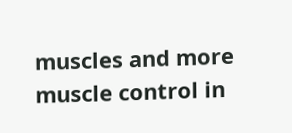muscles and more muscle control in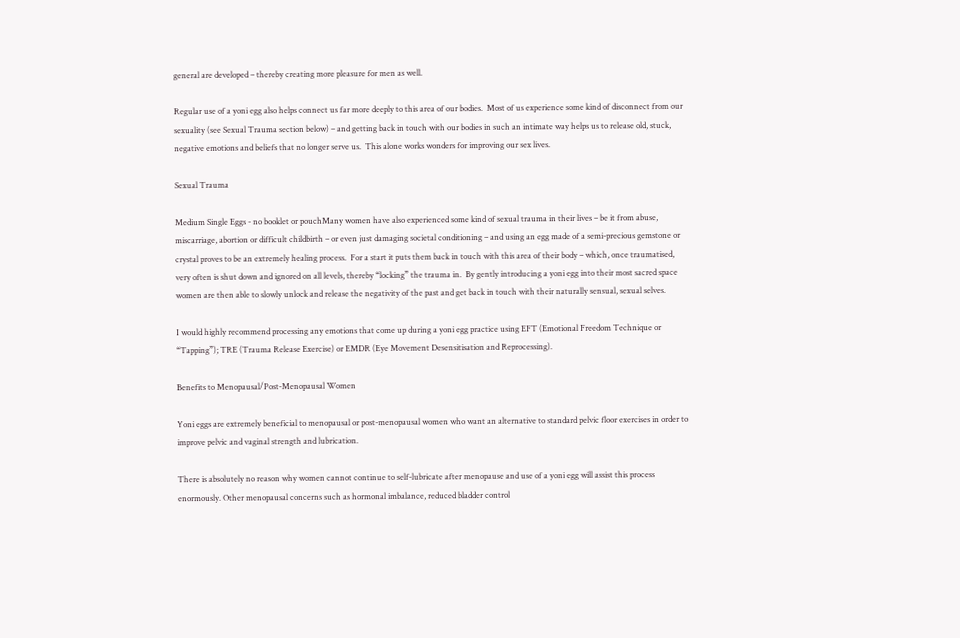general are developed – thereby creating more pleasure for men as well.

Regular use of a yoni egg also helps connect us far more deeply to this area of our bodies.  Most of us experience some kind of disconnect from our sexuality (see Sexual Trauma section below) – and getting back in touch with our bodies in such an intimate way helps us to release old, stuck, negative emotions and beliefs that no longer serve us.  This alone works wonders for improving our sex lives.

Sexual Trauma

Medium Single Eggs - no booklet or pouchMany women have also experienced some kind of sexual trauma in their lives – be it from abuse, miscarriage, abortion or difficult childbirth – or even just damaging societal conditioning – and using an egg made of a semi-precious gemstone or crystal proves to be an extremely healing process.  For a start it puts them back in touch with this area of their body – which, once traumatised, very often is shut down and ignored on all levels, thereby “locking” the trauma in.  By gently introducing a yoni egg into their most sacred space women are then able to slowly unlock and release the negativity of the past and get back in touch with their naturally sensual, sexual selves.

I would highly recommend processing any emotions that come up during a yoni egg practice using EFT (Emotional Freedom Technique or “Tapping”); TRE (Trauma Release Exercise) or EMDR (Eye Movement Desensitisation and Reprocessing).

Benefits to Menopausal/Post-Menopausal Women

Yoni eggs are extremely beneficial to menopausal or post-menopausal women who want an alternative to standard pelvic floor exercises in order to improve pelvic and vaginal strength and lubrication.

There is absolutely no reason why women cannot continue to self-lubricate after menopause and use of a yoni egg will assist this process enormously. Other menopausal concerns such as hormonal imbalance, reduced bladder control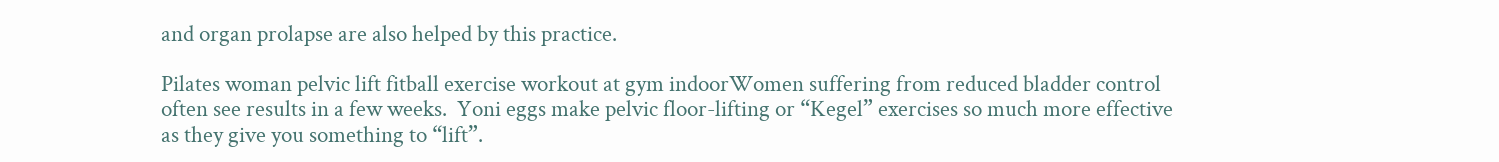and organ prolapse are also helped by this practice.

Pilates woman pelvic lift fitball exercise workout at gym indoorWomen suffering from reduced bladder control often see results in a few weeks.  Yoni eggs make pelvic floor-lifting or “Kegel” exercises so much more effective as they give you something to “lift”.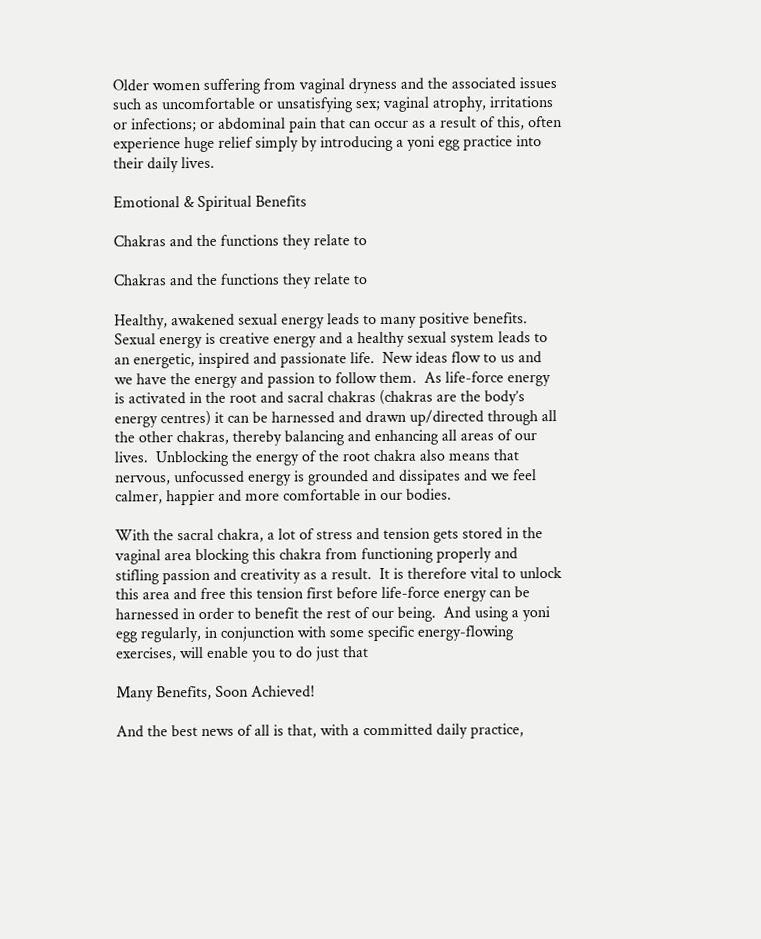Older women suffering from vaginal dryness and the associated issues such as uncomfortable or unsatisfying sex; vaginal atrophy, irritations or infections; or abdominal pain that can occur as a result of this, often experience huge relief simply by introducing a yoni egg practice into their daily lives.

Emotional & Spiritual Benefits

Chakras and the functions they relate to

Chakras and the functions they relate to

Healthy, awakened sexual energy leads to many positive benefits. Sexual energy is creative energy and a healthy sexual system leads to an energetic, inspired and passionate life.  New ideas flow to us and we have the energy and passion to follow them.  As life-force energy is activated in the root and sacral chakras (chakras are the body’s energy centres) it can be harnessed and drawn up/directed through all the other chakras, thereby balancing and enhancing all areas of our lives.  Unblocking the energy of the root chakra also means that nervous, unfocussed energy is grounded and dissipates and we feel calmer, happier and more comfortable in our bodies.

With the sacral chakra, a lot of stress and tension gets stored in the vaginal area blocking this chakra from functioning properly and stifling passion and creativity as a result.  It is therefore vital to unlock this area and free this tension first before life-force energy can be harnessed in order to benefit the rest of our being.  And using a yoni egg regularly, in conjunction with some specific energy-flowing exercises, will enable you to do just that

Many Benefits, Soon Achieved!

And the best news of all is that, with a committed daily practice,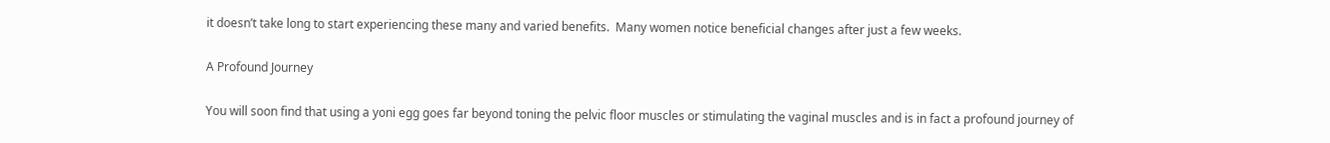it doesn’t take long to start experiencing these many and varied benefits.  Many women notice beneficial changes after just a few weeks.

A Profound Journey

You will soon find that using a yoni egg goes far beyond toning the pelvic floor muscles or stimulating the vaginal muscles and is in fact a profound journey of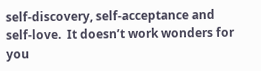self-discovery, self-acceptance and self-love.  It doesn’t work wonders for you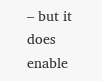– but it does enable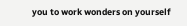you to work wonders on yourself